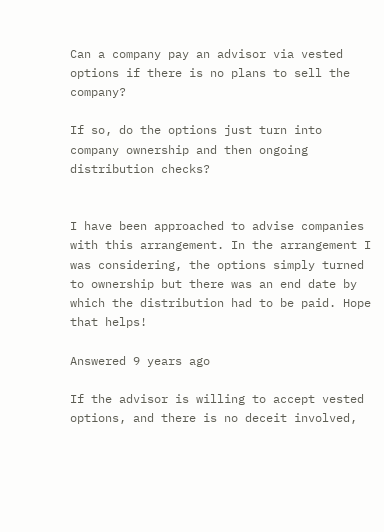Can a company pay an advisor via vested options if there is no plans to sell the company?

If so, do the options just turn into company ownership and then ongoing distribution checks?


I have been approached to advise companies with this arrangement. In the arrangement I was considering, the options simply turned to ownership but there was an end date by which the distribution had to be paid. Hope that helps!

Answered 9 years ago

If the advisor is willing to accept vested options, and there is no deceit involved,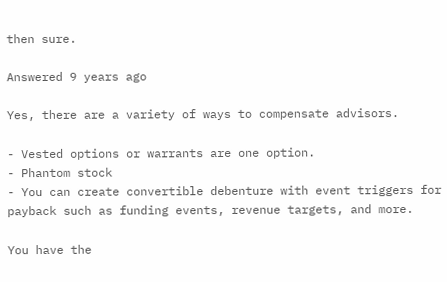then sure.

Answered 9 years ago

Yes, there are a variety of ways to compensate advisors.

- Vested options or warrants are one option.
- Phantom stock
- You can create convertible debenture with event triggers for payback such as funding events, revenue targets, and more.

You have the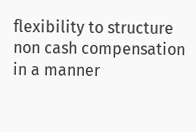flexibility to structure non cash compensation in a manner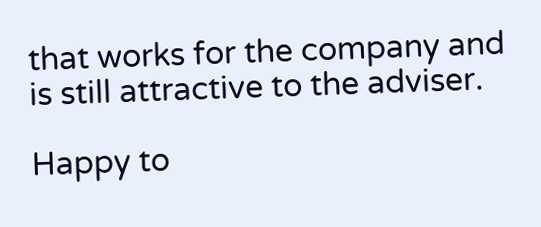that works for the company and is still attractive to the adviser.

Happy to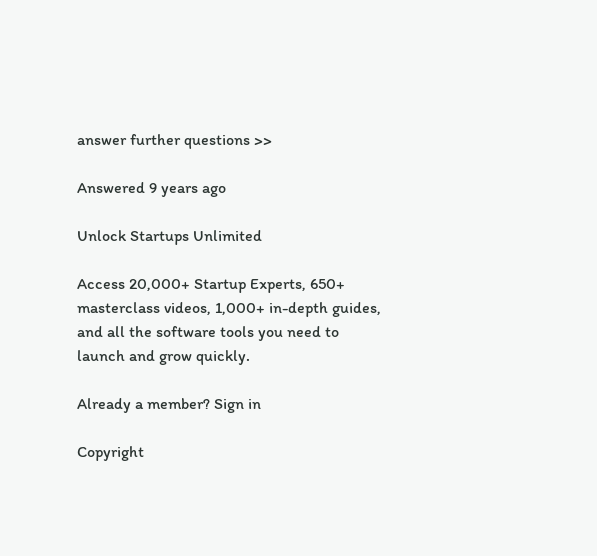answer further questions >>

Answered 9 years ago

Unlock Startups Unlimited

Access 20,000+ Startup Experts, 650+ masterclass videos, 1,000+ in-depth guides, and all the software tools you need to launch and grow quickly.

Already a member? Sign in

Copyright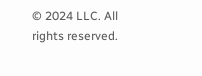© 2024 LLC. All rights reserved.